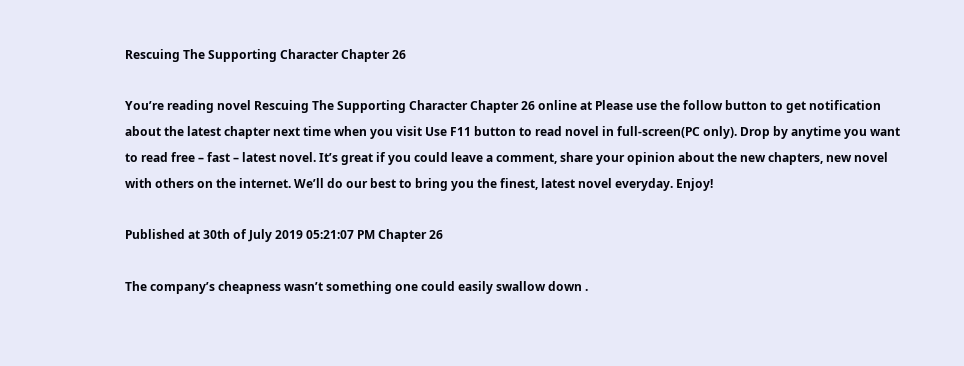Rescuing The Supporting Character Chapter 26

You’re reading novel Rescuing The Supporting Character Chapter 26 online at Please use the follow button to get notification about the latest chapter next time when you visit Use F11 button to read novel in full-screen(PC only). Drop by anytime you want to read free – fast – latest novel. It’s great if you could leave a comment, share your opinion about the new chapters, new novel with others on the internet. We’ll do our best to bring you the finest, latest novel everyday. Enjoy!

Published at 30th of July 2019 05:21:07 PM Chapter 26

The company’s cheapness wasn’t something one could easily swallow down .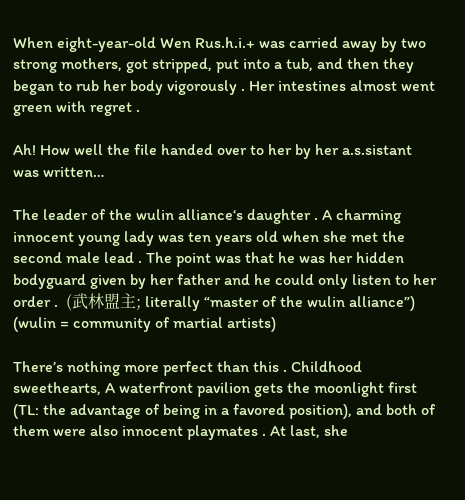When eight-year-old Wen Rus.h.i.+ was carried away by two strong mothers, got stripped, put into a tub, and then they began to rub her body vigorously . Her intestines almost went green with regret .

Ah! How well the file handed over to her by her a.s.sistant was written…

The leader of the wulin alliance‘s daughter . A charming innocent young lady was ten years old when she met the second male lead . The point was that he was her hidden bodyguard given by her father and he could only listen to her order .  (武林盟主; literally “master of the wulin alliance”) (wulin = community of martial artists)

There’s nothing more perfect than this . Childhood sweethearts, A waterfront pavilion gets the moonlight first (TL: the advantage of being in a favored position), and both of them were also innocent playmates . At last, she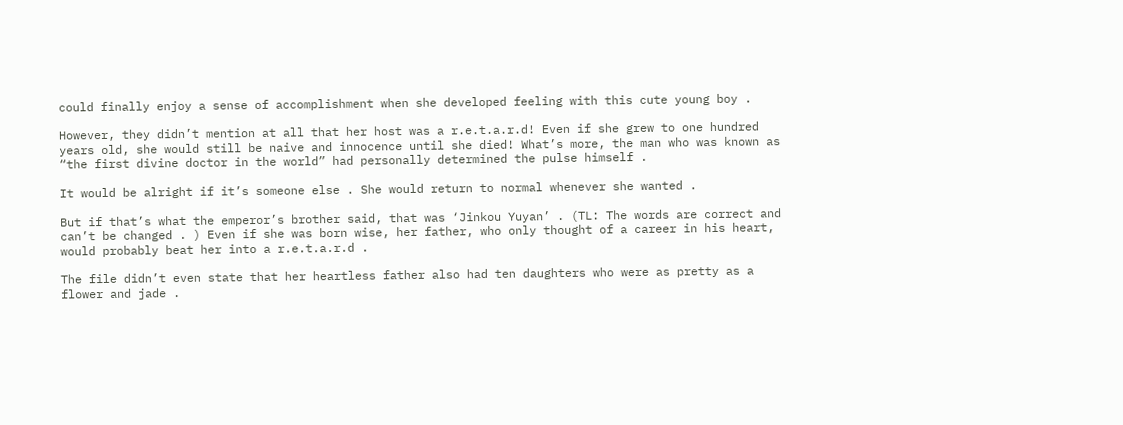could finally enjoy a sense of accomplishment when she developed feeling with this cute young boy .

However, they didn’t mention at all that her host was a r.e.t.a.r.d! Even if she grew to one hundred years old, she would still be naive and innocence until she died! What’s more, the man who was known as “the first divine doctor in the world” had personally determined the pulse himself .

It would be alright if it’s someone else . She would return to normal whenever she wanted .

But if that’s what the emperor’s brother said, that was ‘Jinkou Yuyan’ . (TL: The words are correct and can’t be changed . ) Even if she was born wise, her father, who only thought of a career in his heart, would probably beat her into a r.e.t.a.r.d .

The file didn’t even state that her heartless father also had ten daughters who were as pretty as a flower and jade .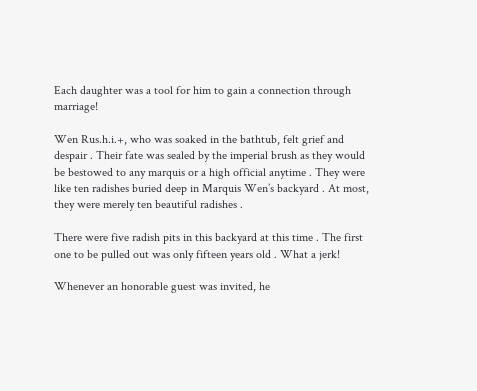Each daughter was a tool for him to gain a connection through marriage!

Wen Rus.h.i.+, who was soaked in the bathtub, felt grief and despair . Their fate was sealed by the imperial brush as they would be bestowed to any marquis or a high official anytime . They were like ten radishes buried deep in Marquis Wen’s backyard . At most, they were merely ten beautiful radishes .

There were five radish pits in this backyard at this time . The first one to be pulled out was only fifteen years old . What a jerk!

Whenever an honorable guest was invited, he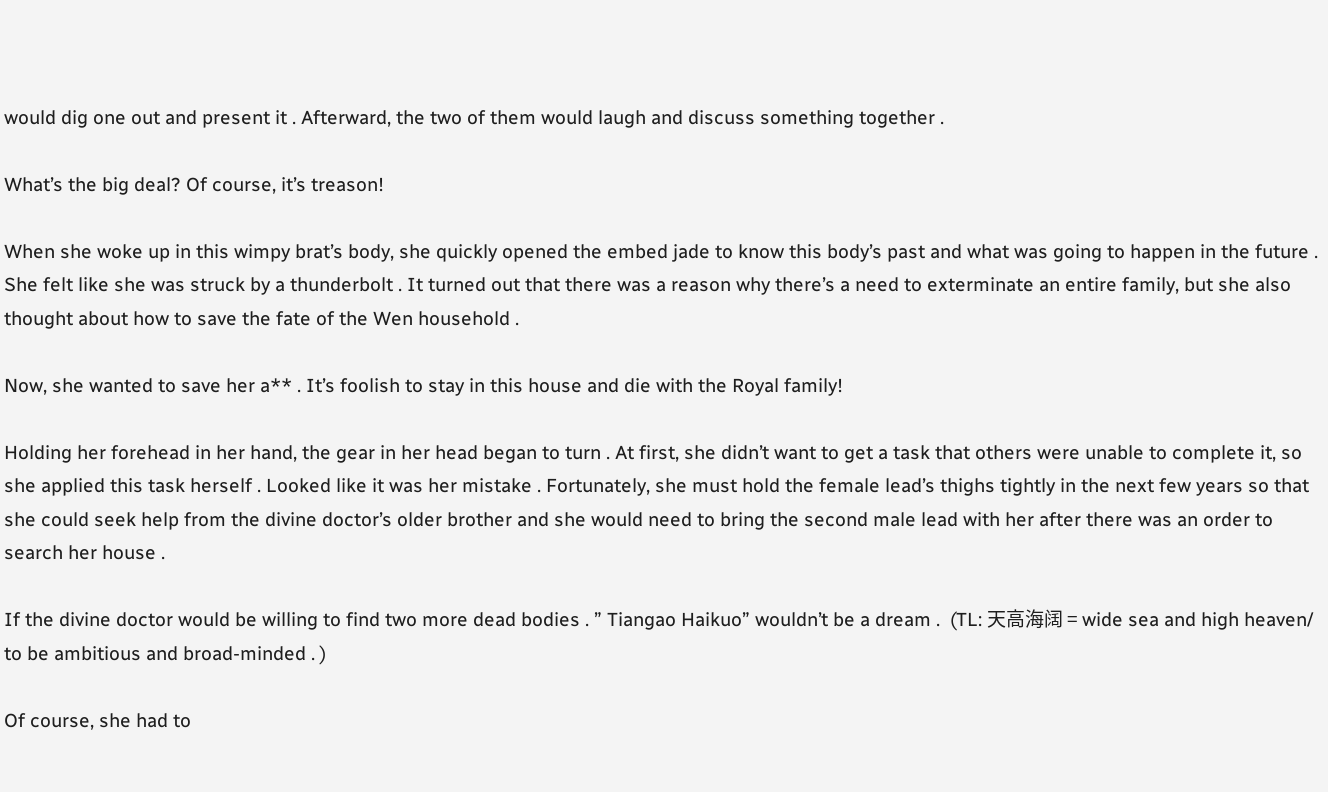would dig one out and present it . Afterward, the two of them would laugh and discuss something together .

What’s the big deal? Of course, it’s treason!

When she woke up in this wimpy brat’s body, she quickly opened the embed jade to know this body’s past and what was going to happen in the future . She felt like she was struck by a thunderbolt . It turned out that there was a reason why there’s a need to exterminate an entire family, but she also thought about how to save the fate of the Wen household .

Now, she wanted to save her a** . It’s foolish to stay in this house and die with the Royal family!

Holding her forehead in her hand, the gear in her head began to turn . At first, she didn’t want to get a task that others were unable to complete it, so she applied this task herself . Looked like it was her mistake . Fortunately, she must hold the female lead’s thighs tightly in the next few years so that she could seek help from the divine doctor’s older brother and she would need to bring the second male lead with her after there was an order to search her house .

If the divine doctor would be willing to find two more dead bodies . ” Tiangao Haikuo” wouldn’t be a dream .  (TL: 天高海阔 = wide sea and high heaven/ to be ambitious and broad-minded . )

Of course, she had to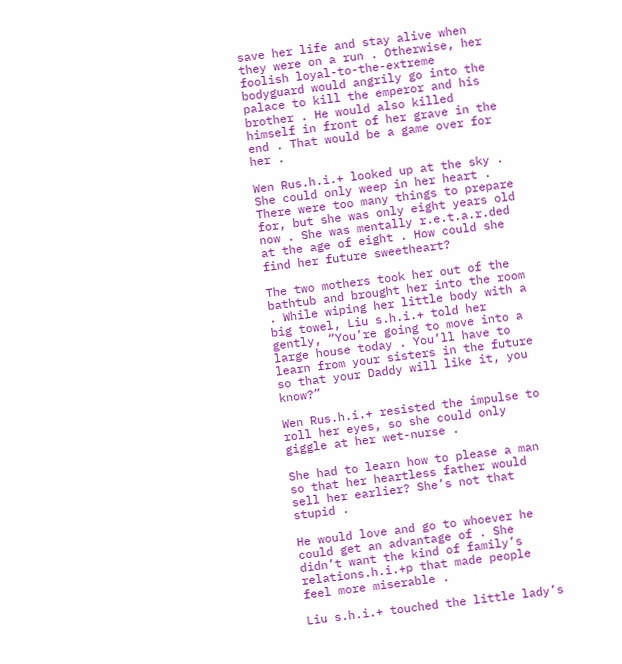save her life and stay alive when they were on a run . Otherwise, her foolish loyal-to-the-extreme bodyguard would angrily go into the palace to kill the emperor and his brother . He would also killed himself in front of her grave in the end . That would be a game over for her .

Wen Rus.h.i.+ looked up at the sky . She could only weep in her heart . There were too many things to prepare for, but she was only eight years old now . She was mentally r.e.t.a.r.ded at the age of eight . How could she find her future sweetheart?

The two mothers took her out of the bathtub and brought her into the room . While wiping her little body with a big towel, Liu s.h.i.+ told her gently, “You’re going to move into a large house today . You’ll have to learn from your sisters in the future so that your Daddy will like it, you know?”

Wen Rus.h.i.+ resisted the impulse to roll her eyes, so she could only giggle at her wet-nurse .

She had to learn how to please a man so that her heartless father would sell her earlier? She’s not that stupid .

He would love and go to whoever he could get an advantage of . She didn’t want the kind of family’s relations.h.i.+p that made people feel more miserable .

Liu s.h.i.+ touched the little lady’s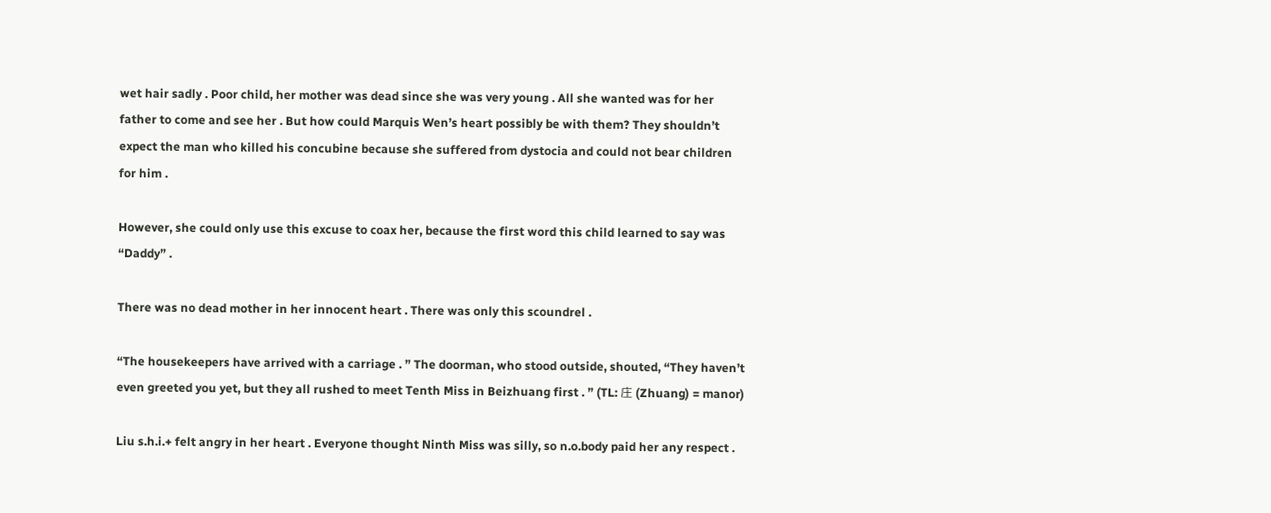wet hair sadly . Poor child, her mother was dead since she was very young . All she wanted was for her father to come and see her . But how could Marquis Wen’s heart possibly be with them? They shouldn’t expect the man who killed his concubine because she suffered from dystocia and could not bear children for him .

However, she could only use this excuse to coax her, because the first word this child learned to say was “Daddy” .

There was no dead mother in her innocent heart . There was only this scoundrel .

“The housekeepers have arrived with a carriage . ” The doorman, who stood outside, shouted, “They haven’t even greeted you yet, but they all rushed to meet Tenth Miss in Beizhuang first . ” (TL: 庄 (Zhuang) = manor)

Liu s.h.i.+ felt angry in her heart . Everyone thought Ninth Miss was silly, so n.o.body paid her any respect .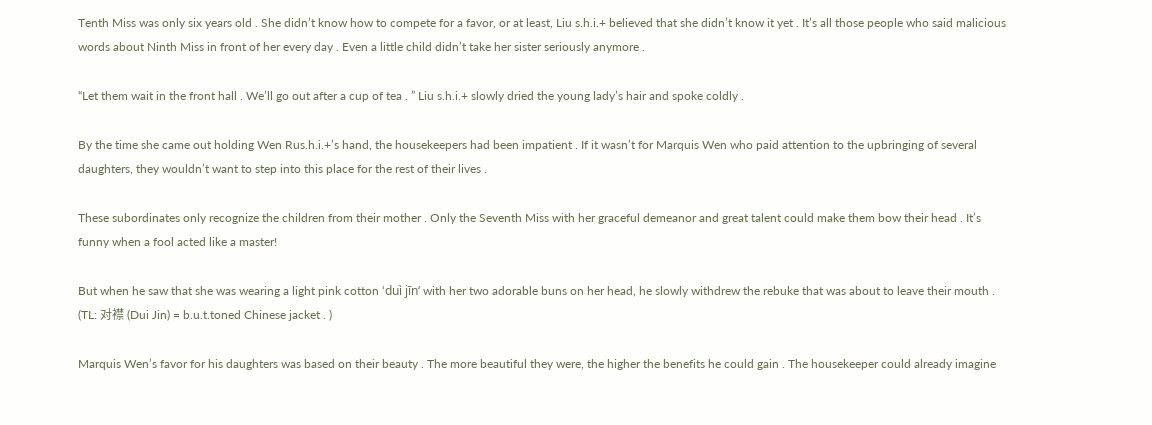Tenth Miss was only six years old . She didn’t know how to compete for a favor, or at least, Liu s.h.i.+ believed that she didn’t know it yet . It’s all those people who said malicious words about Ninth Miss in front of her every day . Even a little child didn’t take her sister seriously anymore .

“Let them wait in the front hall . We’ll go out after a cup of tea . ” Liu s.h.i.+ slowly dried the young lady’s hair and spoke coldly .

By the time she came out holding Wen Rus.h.i.+’s hand, the housekeepers had been impatient . If it wasn’t for Marquis Wen who paid attention to the upbringing of several daughters, they wouldn’t want to step into this place for the rest of their lives .

These subordinates only recognize the children from their mother . Only the Seventh Miss with her graceful demeanor and great talent could make them bow their head . It’s funny when a fool acted like a master!

But when he saw that she was wearing a light pink cotton ‘duì jīn‘ with her two adorable buns on her head, he slowly withdrew the rebuke that was about to leave their mouth .  (TL: 对襟 (Dui Jin) = b.u.t.toned Chinese jacket . )

Marquis Wen’s favor for his daughters was based on their beauty . The more beautiful they were, the higher the benefits he could gain . The housekeeper could already imagine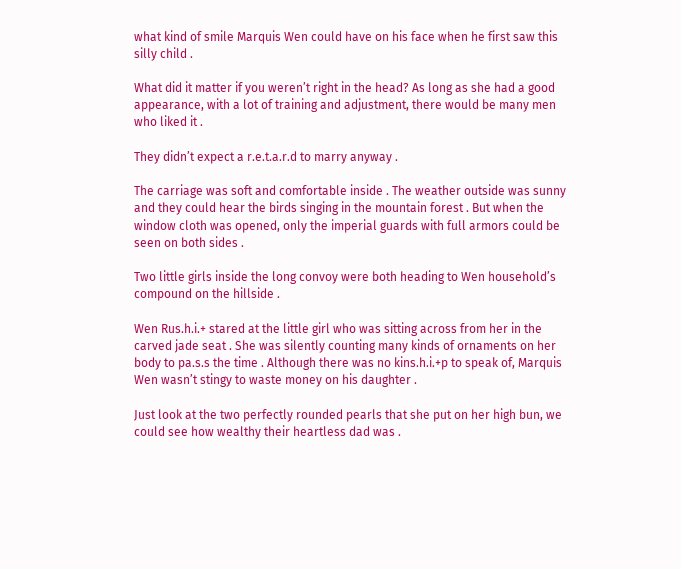what kind of smile Marquis Wen could have on his face when he first saw this silly child .

What did it matter if you weren’t right in the head? As long as she had a good appearance, with a lot of training and adjustment, there would be many men who liked it .

They didn’t expect a r.e.t.a.r.d to marry anyway .

The carriage was soft and comfortable inside . The weather outside was sunny and they could hear the birds singing in the mountain forest . But when the window cloth was opened, only the imperial guards with full armors could be seen on both sides .

Two little girls inside the long convoy were both heading to Wen household’s compound on the hillside .

Wen Rus.h.i.+ stared at the little girl who was sitting across from her in the carved jade seat . She was silently counting many kinds of ornaments on her body to pa.s.s the time . Although there was no kins.h.i.+p to speak of, Marquis Wen wasn’t stingy to waste money on his daughter .

Just look at the two perfectly rounded pearls that she put on her high bun, we could see how wealthy their heartless dad was .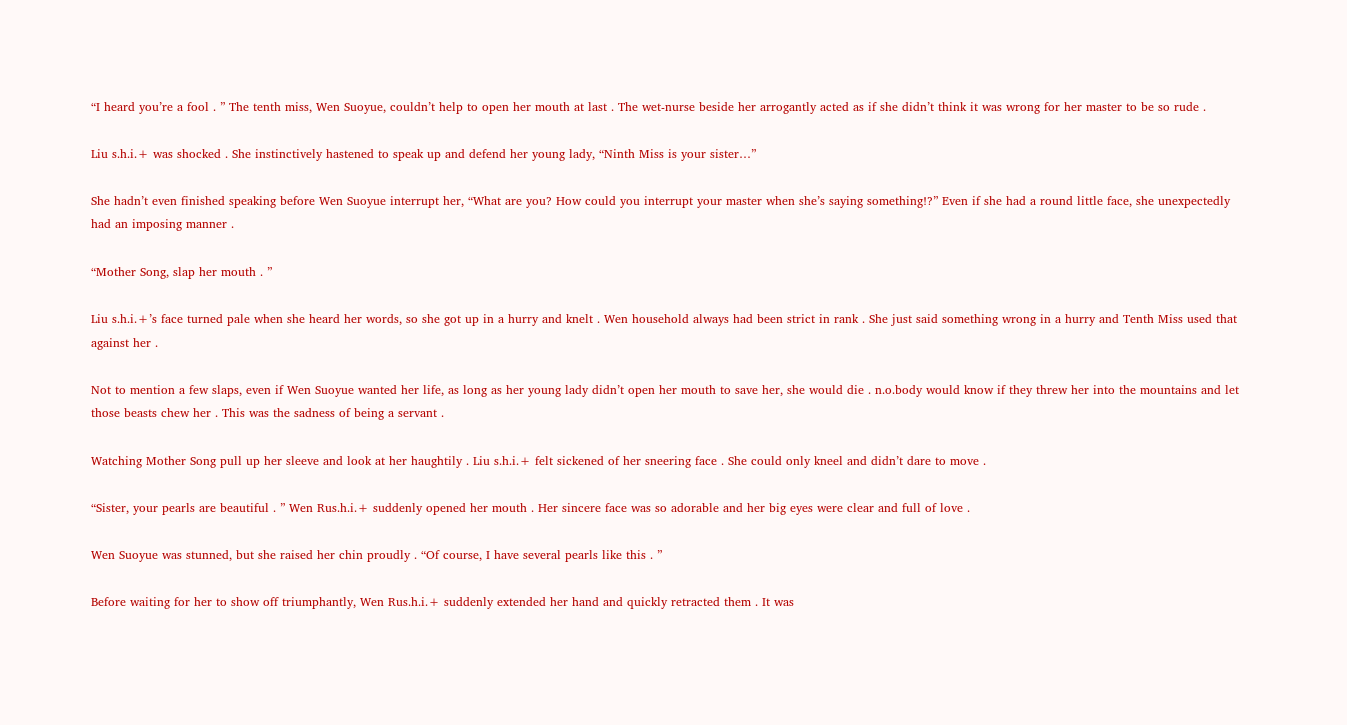“I heard you’re a fool . ” The tenth miss, Wen Suoyue, couldn’t help to open her mouth at last . The wet-nurse beside her arrogantly acted as if she didn’t think it was wrong for her master to be so rude .

Liu s.h.i.+ was shocked . She instinctively hastened to speak up and defend her young lady, “Ninth Miss is your sister…”

She hadn’t even finished speaking before Wen Suoyue interrupt her, “What are you? How could you interrupt your master when she’s saying something!?” Even if she had a round little face, she unexpectedly had an imposing manner .

“Mother Song, slap her mouth . ”

Liu s.h.i.+’s face turned pale when she heard her words, so she got up in a hurry and knelt . Wen household always had been strict in rank . She just said something wrong in a hurry and Tenth Miss used that against her .

Not to mention a few slaps, even if Wen Suoyue wanted her life, as long as her young lady didn’t open her mouth to save her, she would die . n.o.body would know if they threw her into the mountains and let those beasts chew her . This was the sadness of being a servant .

Watching Mother Song pull up her sleeve and look at her haughtily . Liu s.h.i.+ felt sickened of her sneering face . She could only kneel and didn’t dare to move .

“Sister, your pearls are beautiful . ” Wen Rus.h.i.+ suddenly opened her mouth . Her sincere face was so adorable and her big eyes were clear and full of love .

Wen Suoyue was stunned, but she raised her chin proudly . “Of course, I have several pearls like this . ”

Before waiting for her to show off triumphantly, Wen Rus.h.i.+ suddenly extended her hand and quickly retracted them . It was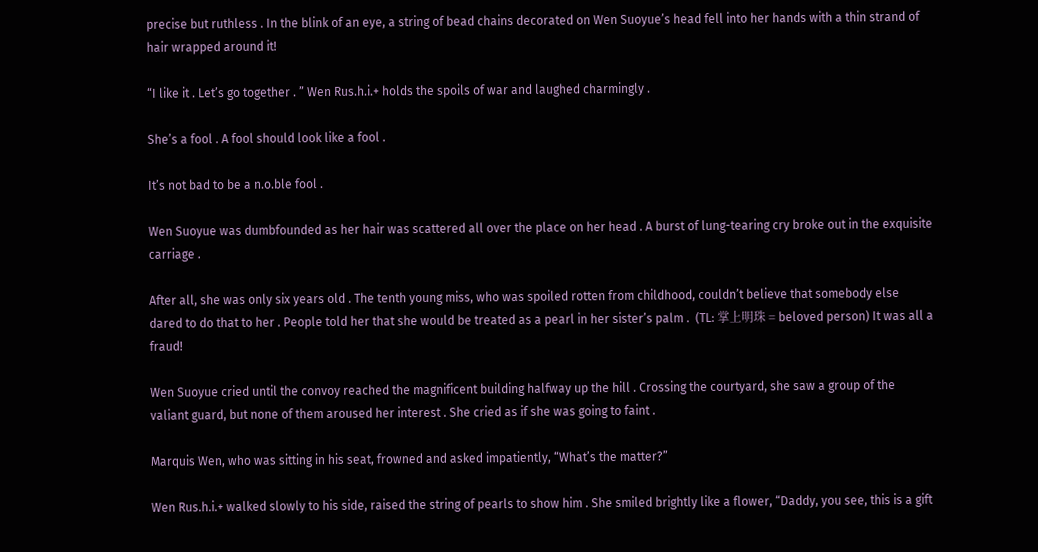precise but ruthless . In the blink of an eye, a string of bead chains decorated on Wen Suoyue’s head fell into her hands with a thin strand of hair wrapped around it!

“I like it . Let’s go together . ” Wen Rus.h.i.+ holds the spoils of war and laughed charmingly .

She’s a fool . A fool should look like a fool .

It’s not bad to be a n.o.ble fool .

Wen Suoyue was dumbfounded as her hair was scattered all over the place on her head . A burst of lung-tearing cry broke out in the exquisite carriage .

After all, she was only six years old . The tenth young miss, who was spoiled rotten from childhood, couldn’t believe that somebody else dared to do that to her . People told her that she would be treated as a pearl in her sister’s palm .  (TL: 掌上明珠 = beloved person) It was all a fraud!

Wen Suoyue cried until the convoy reached the magnificent building halfway up the hill . Crossing the courtyard, she saw a group of the valiant guard, but none of them aroused her interest . She cried as if she was going to faint .

Marquis Wen, who was sitting in his seat, frowned and asked impatiently, “What’s the matter?”

Wen Rus.h.i.+ walked slowly to his side, raised the string of pearls to show him . She smiled brightly like a flower, “Daddy, you see, this is a gift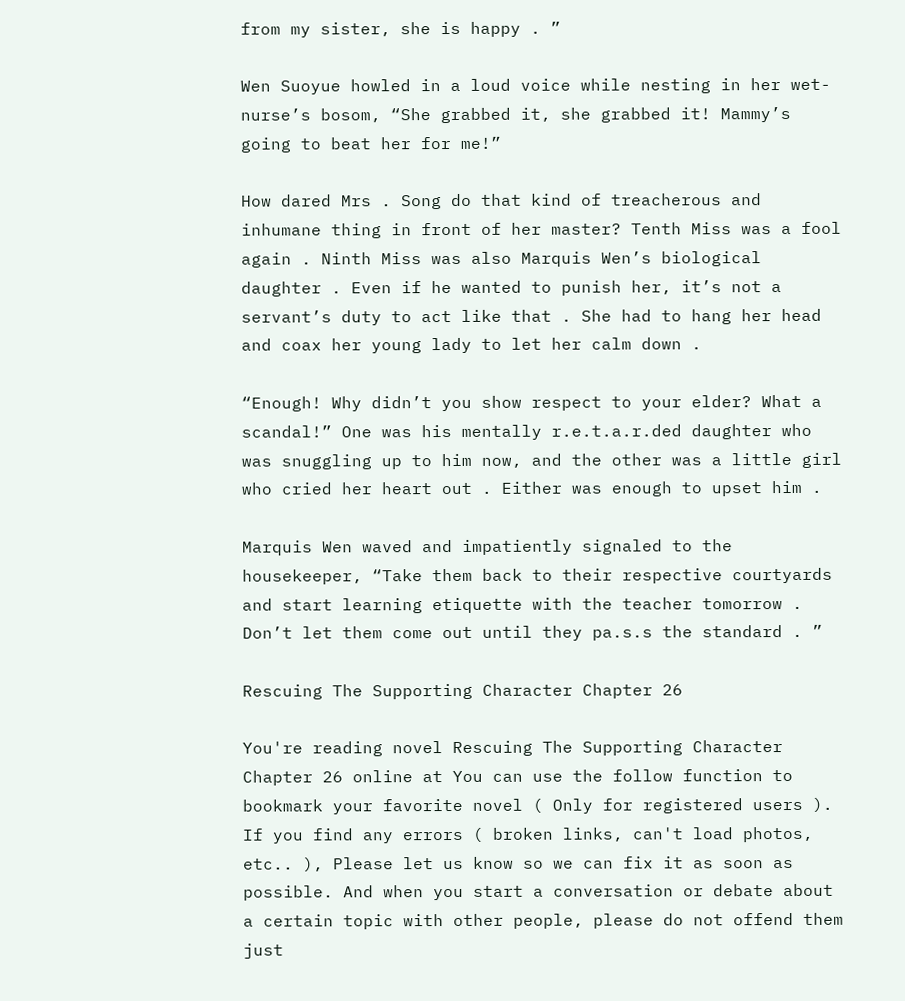from my sister, she is happy . ”

Wen Suoyue howled in a loud voice while nesting in her wet-nurse’s bosom, “She grabbed it, she grabbed it! Mammy’s going to beat her for me!”

How dared Mrs . Song do that kind of treacherous and inhumane thing in front of her master? Tenth Miss was a fool again . Ninth Miss was also Marquis Wen’s biological daughter . Even if he wanted to punish her, it’s not a servant’s duty to act like that . She had to hang her head and coax her young lady to let her calm down .

“Enough! Why didn’t you show respect to your elder? What a scandal!” One was his mentally r.e.t.a.r.ded daughter who was snuggling up to him now, and the other was a little girl who cried her heart out . Either was enough to upset him .

Marquis Wen waved and impatiently signaled to the housekeeper, “Take them back to their respective courtyards and start learning etiquette with the teacher tomorrow . Don’t let them come out until they pa.s.s the standard . ”

Rescuing The Supporting Character Chapter 26

You're reading novel Rescuing The Supporting Character Chapter 26 online at You can use the follow function to bookmark your favorite novel ( Only for registered users ). If you find any errors ( broken links, can't load photos, etc.. ), Please let us know so we can fix it as soon as possible. And when you start a conversation or debate about a certain topic with other people, please do not offend them just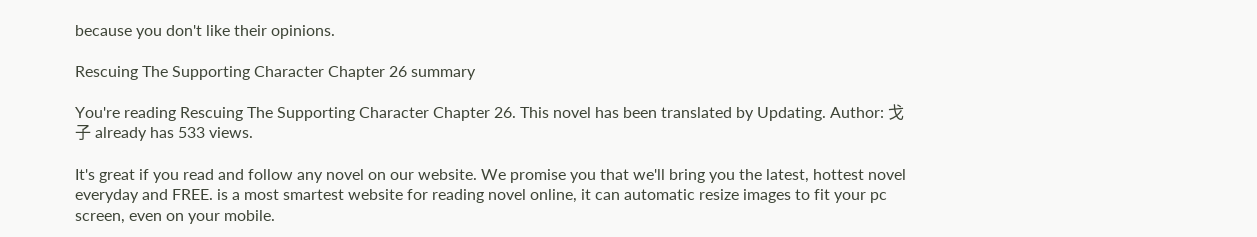because you don't like their opinions.

Rescuing The Supporting Character Chapter 26 summary

You're reading Rescuing The Supporting Character Chapter 26. This novel has been translated by Updating. Author: 戈子 already has 533 views.

It's great if you read and follow any novel on our website. We promise you that we'll bring you the latest, hottest novel everyday and FREE. is a most smartest website for reading novel online, it can automatic resize images to fit your pc screen, even on your mobile.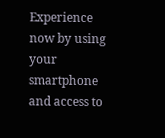Experience now by using your smartphone and access to